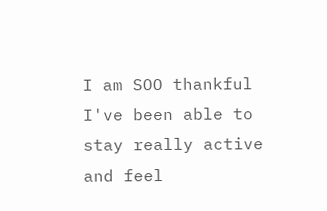I am SOO thankful I've been able to stay really active and feel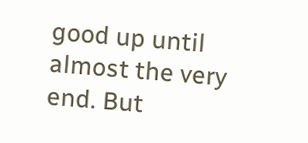good up until almost the very end. But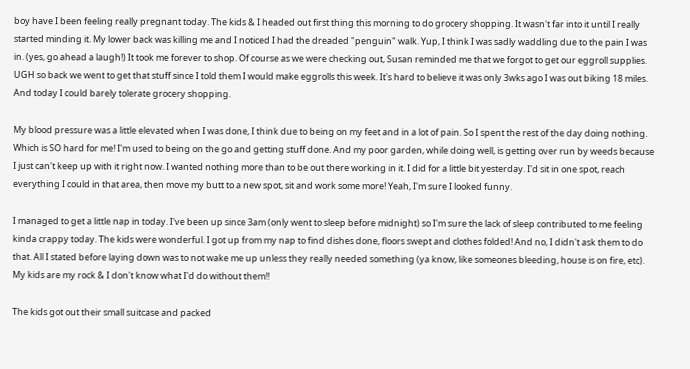boy have I been feeling really pregnant today. The kids & I headed out first thing this morning to do grocery shopping. It wasn't far into it until I really started minding it. My lower back was killing me and I noticed I had the dreaded "penguin" walk. Yup, I think I was sadly waddling due to the pain I was in. (yes, go ahead a laugh!) It took me forever to shop. Of course as we were checking out, Susan reminded me that we forgot to get our eggroll supplies. UGH so back we went to get that stuff since I told them I would make eggrolls this week. It's hard to believe it was only 3wks ago I was out biking 18 miles. And today I could barely tolerate grocery shopping.

My blood pressure was a little elevated when I was done, I think due to being on my feet and in a lot of pain. So I spent the rest of the day doing nothing. Which is SO hard for me! I'm used to being on the go and getting stuff done. And my poor garden, while doing well, is getting over run by weeds because I just can't keep up with it right now. I wanted nothing more than to be out there working in it. I did for a little bit yesterday. I'd sit in one spot, reach everything I could in that area, then move my butt to a new spot, sit and work some more! Yeah, I'm sure I looked funny.

I managed to get a little nap in today. I've been up since 3am (only went to sleep before midnight) so I'm sure the lack of sleep contributed to me feeling kinda crappy today. The kids were wonderful. I got up from my nap to find dishes done, floors swept and clothes folded! And no, I didn't ask them to do that. All I stated before laying down was to not wake me up unless they really needed something (ya know, like someones bleeding, house is on fire, etc). My kids are my rock & I don't know what I'd do without them!!

The kids got out their small suitcase and packed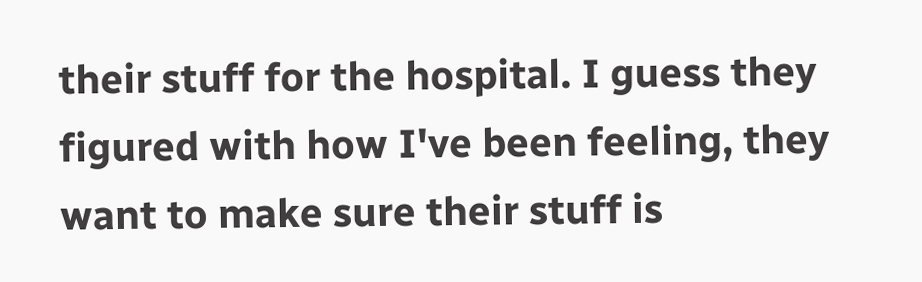their stuff for the hospital. I guess they figured with how I've been feeling, they want to make sure their stuff is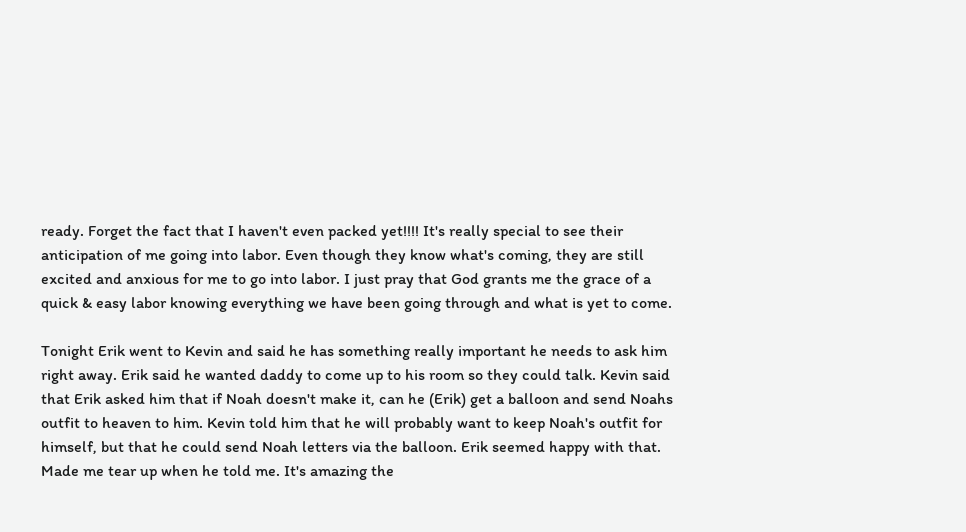ready. Forget the fact that I haven't even packed yet!!!! It's really special to see their anticipation of me going into labor. Even though they know what's coming, they are still excited and anxious for me to go into labor. I just pray that God grants me the grace of a quick & easy labor knowing everything we have been going through and what is yet to come.

Tonight Erik went to Kevin and said he has something really important he needs to ask him right away. Erik said he wanted daddy to come up to his room so they could talk. Kevin said that Erik asked him that if Noah doesn't make it, can he (Erik) get a balloon and send Noahs outfit to heaven to him. Kevin told him that he will probably want to keep Noah's outfit for himself, but that he could send Noah letters via the balloon. Erik seemed happy with that. Made me tear up when he told me. It's amazing the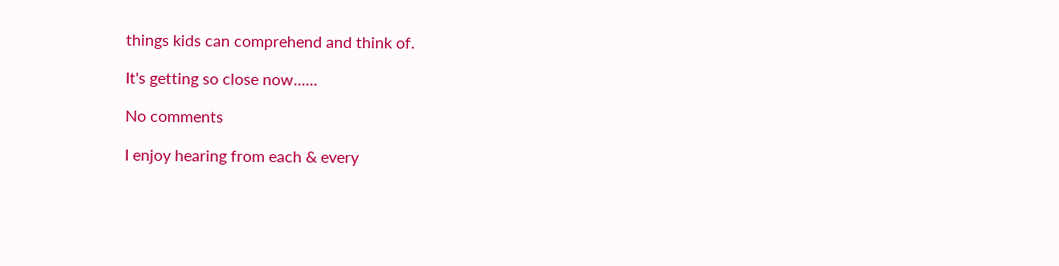things kids can comprehend and think of.

It's getting so close now......

No comments

I enjoy hearing from each & every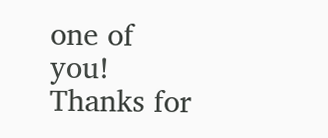one of you! Thanks for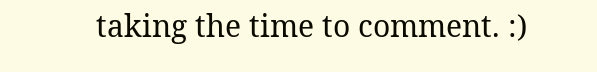taking the time to comment. :)